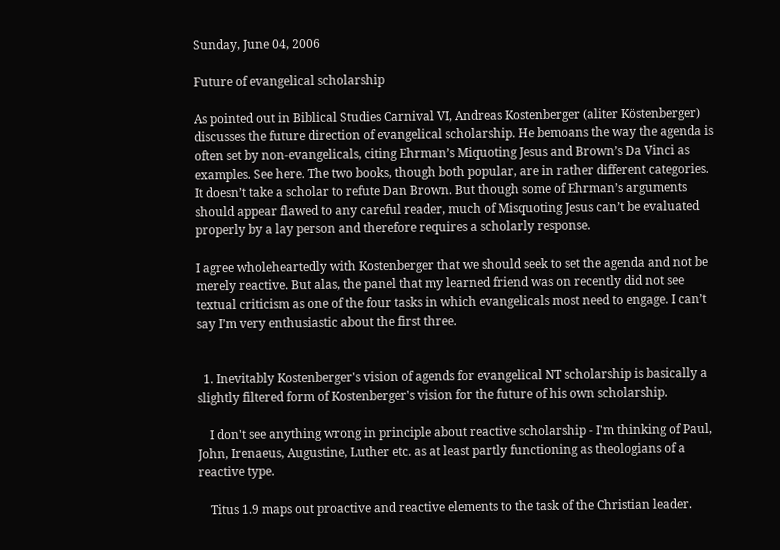Sunday, June 04, 2006

Future of evangelical scholarship

As pointed out in Biblical Studies Carnival VI, Andreas Kostenberger (aliter Köstenberger) discusses the future direction of evangelical scholarship. He bemoans the way the agenda is often set by non-evangelicals, citing Ehrman’s Miquoting Jesus and Brown’s Da Vinci as examples. See here. The two books, though both popular, are in rather different categories. It doesn’t take a scholar to refute Dan Brown. But though some of Ehrman’s arguments should appear flawed to any careful reader, much of Misquoting Jesus can’t be evaluated properly by a lay person and therefore requires a scholarly response.

I agree wholeheartedly with Kostenberger that we should seek to set the agenda and not be merely reactive. But alas, the panel that my learned friend was on recently did not see textual criticism as one of the four tasks in which evangelicals most need to engage. I can’t say I’m very enthusiastic about the first three.


  1. Inevitably Kostenberger's vision of agends for evangelical NT scholarship is basically a slightly filtered form of Kostenberger's vision for the future of his own scholarship.

    I don't see anything wrong in principle about reactive scholarship - I'm thinking of Paul, John, Irenaeus, Augustine, Luther etc. as at least partly functioning as theologians of a reactive type.

    Titus 1.9 maps out proactive and reactive elements to the task of the Christian leader.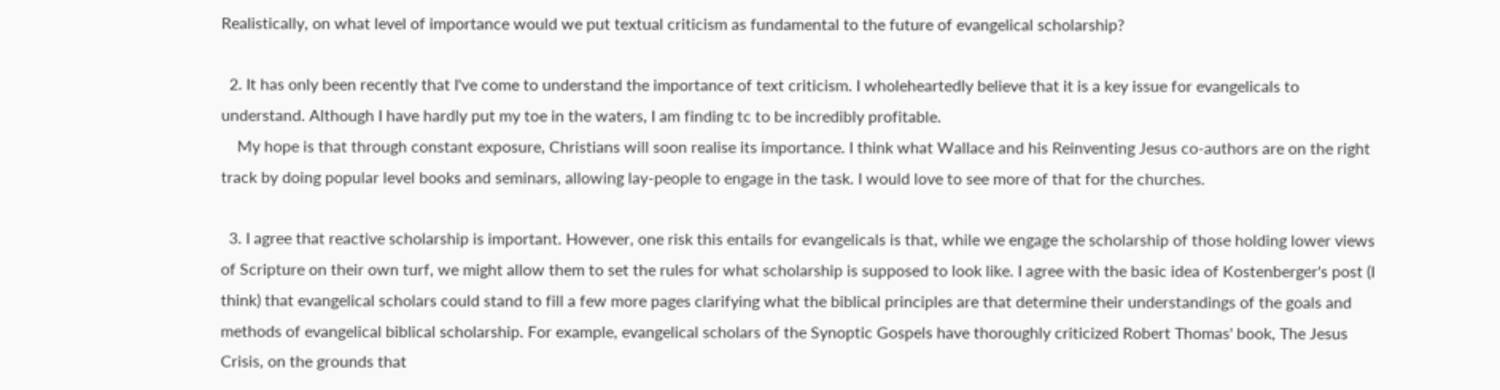Realistically, on what level of importance would we put textual criticism as fundamental to the future of evangelical scholarship?

  2. It has only been recently that I've come to understand the importance of text criticism. I wholeheartedly believe that it is a key issue for evangelicals to understand. Although I have hardly put my toe in the waters, I am finding tc to be incredibly profitable.
    My hope is that through constant exposure, Christians will soon realise its importance. I think what Wallace and his Reinventing Jesus co-authors are on the right track by doing popular level books and seminars, allowing lay-people to engage in the task. I would love to see more of that for the churches.

  3. I agree that reactive scholarship is important. However, one risk this entails for evangelicals is that, while we engage the scholarship of those holding lower views of Scripture on their own turf, we might allow them to set the rules for what scholarship is supposed to look like. I agree with the basic idea of Kostenberger's post (I think) that evangelical scholars could stand to fill a few more pages clarifying what the biblical principles are that determine their understandings of the goals and methods of evangelical biblical scholarship. For example, evangelical scholars of the Synoptic Gospels have thoroughly criticized Robert Thomas' book, The Jesus Crisis, on the grounds that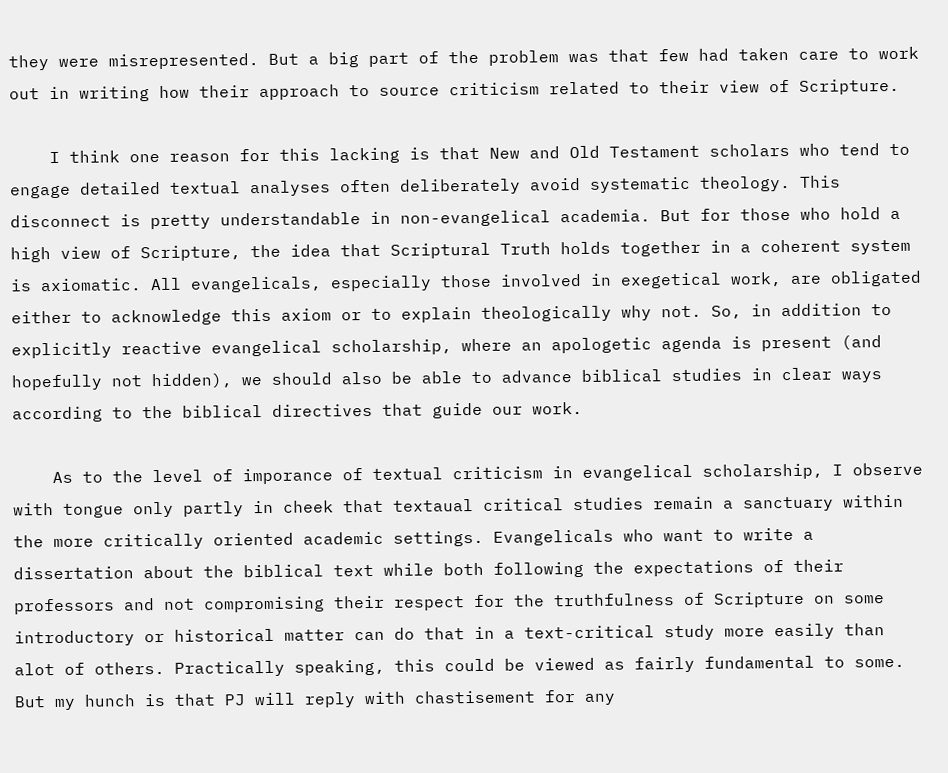they were misrepresented. But a big part of the problem was that few had taken care to work out in writing how their approach to source criticism related to their view of Scripture.

    I think one reason for this lacking is that New and Old Testament scholars who tend to engage detailed textual analyses often deliberately avoid systematic theology. This disconnect is pretty understandable in non-evangelical academia. But for those who hold a high view of Scripture, the idea that Scriptural Truth holds together in a coherent system is axiomatic. All evangelicals, especially those involved in exegetical work, are obligated either to acknowledge this axiom or to explain theologically why not. So, in addition to explicitly reactive evangelical scholarship, where an apologetic agenda is present (and hopefully not hidden), we should also be able to advance biblical studies in clear ways according to the biblical directives that guide our work.

    As to the level of imporance of textual criticism in evangelical scholarship, I observe with tongue only partly in cheek that textaual critical studies remain a sanctuary within the more critically oriented academic settings. Evangelicals who want to write a dissertation about the biblical text while both following the expectations of their professors and not compromising their respect for the truthfulness of Scripture on some introductory or historical matter can do that in a text-critical study more easily than alot of others. Practically speaking, this could be viewed as fairly fundamental to some. But my hunch is that PJ will reply with chastisement for any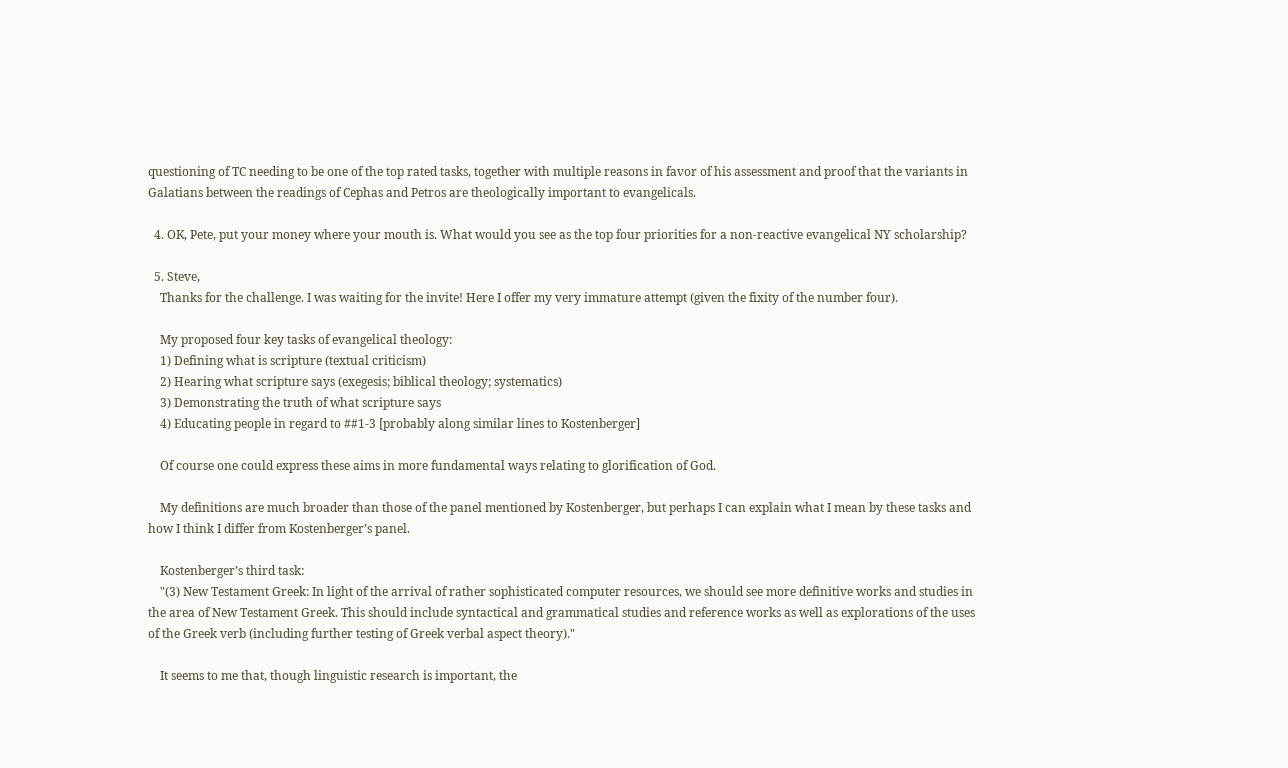questioning of TC needing to be one of the top rated tasks, together with multiple reasons in favor of his assessment and proof that the variants in Galatians between the readings of Cephas and Petros are theologically important to evangelicals.

  4. OK, Pete, put your money where your mouth is. What would you see as the top four priorities for a non-reactive evangelical NY scholarship?

  5. Steve,
    Thanks for the challenge. I was waiting for the invite! Here I offer my very immature attempt (given the fixity of the number four).

    My proposed four key tasks of evangelical theology:
    1) Defining what is scripture (textual criticism)
    2) Hearing what scripture says (exegesis; biblical theology; systematics)
    3) Demonstrating the truth of what scripture says
    4) Educating people in regard to ##1-3 [probably along similar lines to Kostenberger]

    Of course one could express these aims in more fundamental ways relating to glorification of God.

    My definitions are much broader than those of the panel mentioned by Kostenberger, but perhaps I can explain what I mean by these tasks and how I think I differ from Kostenberger’s panel.

    Kostenberger’s third task:
    "(3) New Testament Greek: In light of the arrival of rather sophisticated computer resources, we should see more definitive works and studies in the area of New Testament Greek. This should include syntactical and grammatical studies and reference works as well as explorations of the uses of the Greek verb (including further testing of Greek verbal aspect theory)."

    It seems to me that, though linguistic research is important, the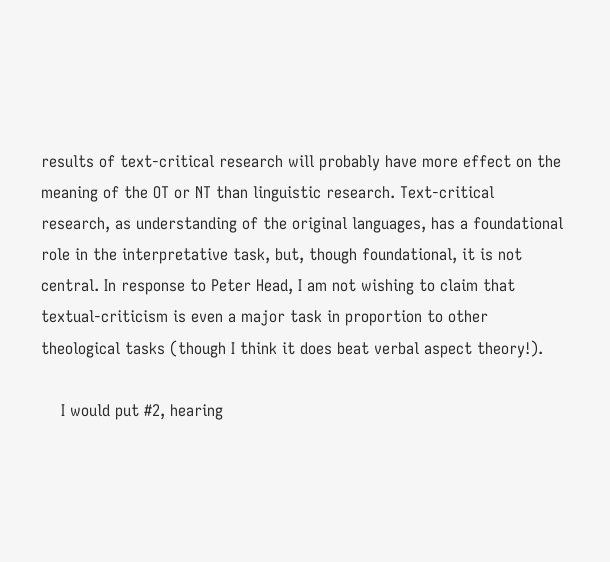results of text-critical research will probably have more effect on the meaning of the OT or NT than linguistic research. Text-critical research, as understanding of the original languages, has a foundational role in the interpretative task, but, though foundational, it is not central. In response to Peter Head, I am not wishing to claim that textual-criticism is even a major task in proportion to other theological tasks (though I think it does beat verbal aspect theory!).

    I would put #2, hearing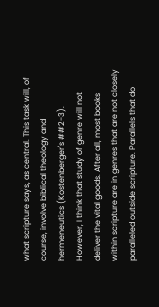what scripture says, as central. This task will, of course, involve biblical theology and hermeneutics (Kostenberger's ##2-3). However, I think that study of genre will not deliver the vital goods. After all, most books within scripture are in genres that are not closely paralleled outside scripture. Parallels that do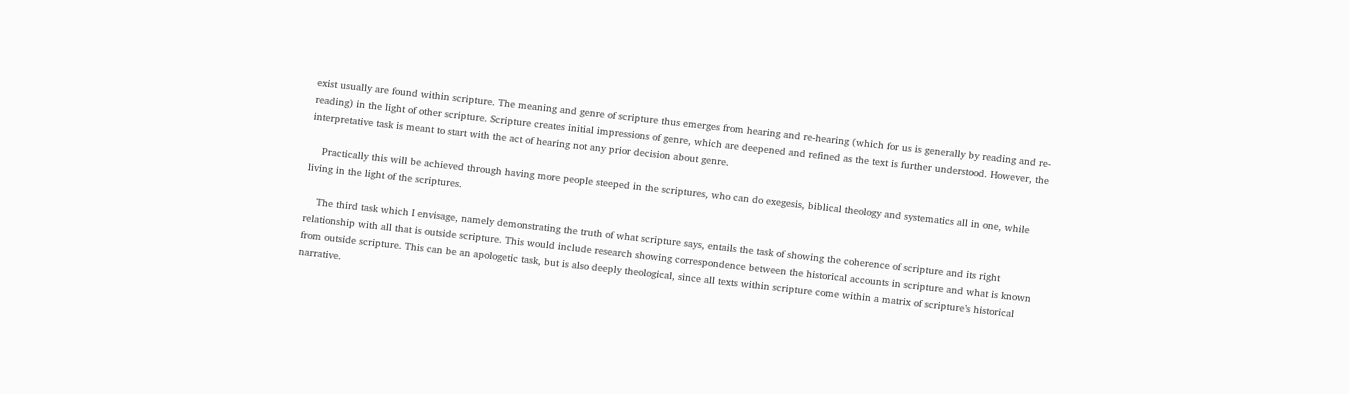exist usually are found within scripture. The meaning and genre of scripture thus emerges from hearing and re-hearing (which for us is generally by reading and re-reading) in the light of other scripture. Scripture creates initial impressions of genre, which are deepened and refined as the text is further understood. However, the interpretative task is meant to start with the act of hearing not any prior decision about genre.

    Practically this will be achieved through having more people steeped in the scriptures, who can do exegesis, biblical theology and systematics all in one, while living in the light of the scriptures.

    The third task which I envisage, namely demonstrating the truth of what scripture says, entails the task of showing the coherence of scripture and its right relationship with all that is outside scripture. This would include research showing correspondence between the historical accounts in scripture and what is known from outside scripture. This can be an apologetic task, but is also deeply theological, since all texts within scripture come within a matrix of scripture’s historical narrative.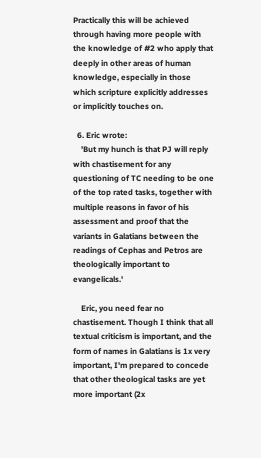Practically this will be achieved through having more people with the knowledge of #2 who apply that deeply in other areas of human knowledge, especially in those which scripture explicitly addresses or implicitly touches on.

  6. Eric wrote:
    'But my hunch is that PJ will reply with chastisement for any questioning of TC needing to be one of the top rated tasks, together with multiple reasons in favor of his assessment and proof that the variants in Galatians between the readings of Cephas and Petros are theologically important to evangelicals.'

    Eric, you need fear no chastisement. Though I think that all textual criticism is important, and the form of names in Galatians is 1x very important, I'm prepared to concede that other theological tasks are yet more important (2x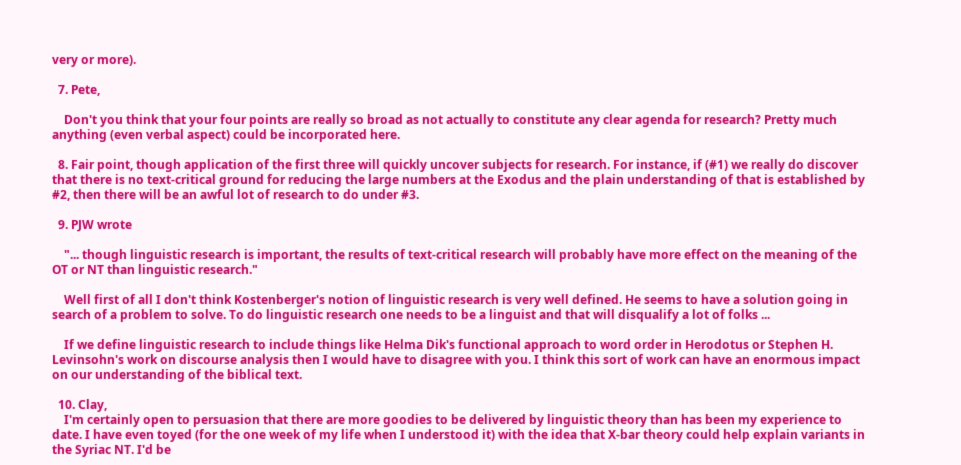very or more).

  7. Pete,

    Don't you think that your four points are really so broad as not actually to constitute any clear agenda for research? Pretty much anything (even verbal aspect) could be incorporated here.

  8. Fair point, though application of the first three will quickly uncover subjects for research. For instance, if (#1) we really do discover that there is no text-critical ground for reducing the large numbers at the Exodus and the plain understanding of that is established by #2, then there will be an awful lot of research to do under #3.

  9. PJW wrote

    "... though linguistic research is important, the results of text-critical research will probably have more effect on the meaning of the OT or NT than linguistic research."

    Well first of all I don't think Kostenberger's notion of linguistic research is very well defined. He seems to have a solution going in search of a problem to solve. To do linguistic research one needs to be a linguist and that will disqualify a lot of folks ...

    If we define linguistic research to include things like Helma Dik's functional approach to word order in Herodotus or Stephen H. Levinsohn's work on discourse analysis then I would have to disagree with you. I think this sort of work can have an enormous impact on our understanding of the biblical text.

  10. Clay,
    I'm certainly open to persuasion that there are more goodies to be delivered by linguistic theory than has been my experience to date. I have even toyed (for the one week of my life when I understood it) with the idea that X-bar theory could help explain variants in the Syriac NT. I'd be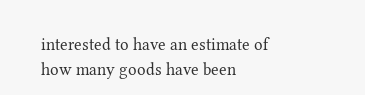interested to have an estimate of how many goods have been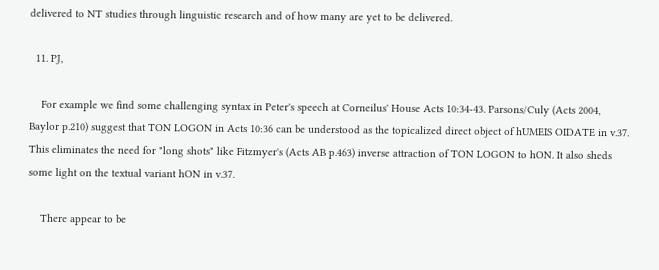delivered to NT studies through linguistic research and of how many are yet to be delivered.

  11. PJ,

    For example we find some challenging syntax in Peter's speech at Corneilus' House Acts 10:34-43. Parsons/Culy (Acts 2004, Baylor p.210) suggest that TON LOGON in Acts 10:36 can be understood as the topicalized direct object of hUMEIS OIDATE in v.37. This eliminates the need for "long shots" like Fitzmyer's (Acts AB p.463) inverse attraction of TON LOGON to hON. It also sheds some light on the textual variant hON in v.37.

    There appear to be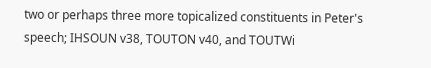two or perhaps three more topicalized constituents in Peter's speech; IHSOUN v38, TOUTON v40, and TOUTWi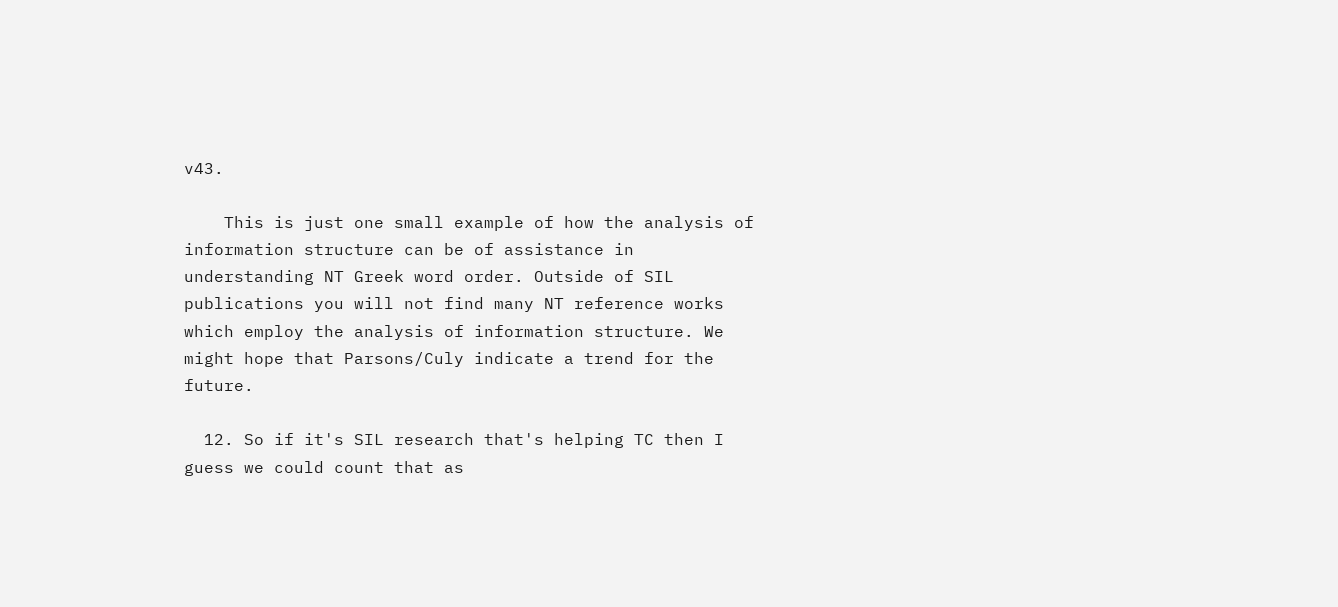v43.

    This is just one small example of how the analysis of information structure can be of assistance in understanding NT Greek word order. Outside of SIL publications you will not find many NT reference works which employ the analysis of information structure. We might hope that Parsons/Culy indicate a trend for the future.

  12. So if it's SIL research that's helping TC then I guess we could count that as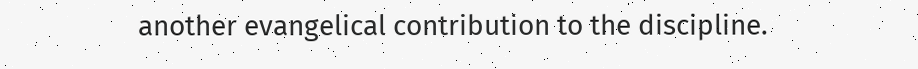another evangelical contribution to the discipline.